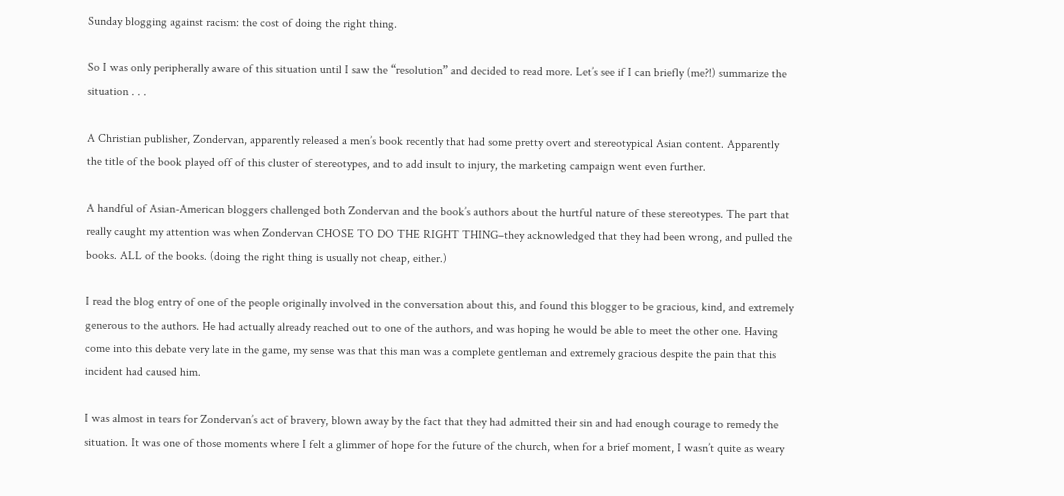Sunday blogging against racism: the cost of doing the right thing.

So I was only peripherally aware of this situation until I saw the “resolution” and decided to read more. Let’s see if I can briefly (me?!) summarize the situation . . .

A Christian publisher, Zondervan, apparently released a men’s book recently that had some pretty overt and stereotypical Asian content. Apparently the title of the book played off of this cluster of stereotypes, and to add insult to injury, the marketing campaign went even further.

A handful of Asian-American bloggers challenged both Zondervan and the book’s authors about the hurtful nature of these stereotypes. The part that really caught my attention was when Zondervan CHOSE TO DO THE RIGHT THING–they acknowledged that they had been wrong, and pulled the books. ALL of the books. (doing the right thing is usually not cheap, either.)

I read the blog entry of one of the people originally involved in the conversation about this, and found this blogger to be gracious, kind, and extremely generous to the authors. He had actually already reached out to one of the authors, and was hoping he would be able to meet the other one. Having come into this debate very late in the game, my sense was that this man was a complete gentleman and extremely gracious despite the pain that this incident had caused him.

I was almost in tears for Zondervan’s act of bravery, blown away by the fact that they had admitted their sin and had enough courage to remedy the situation. It was one of those moments where I felt a glimmer of hope for the future of the church, when for a brief moment, I wasn’t quite as weary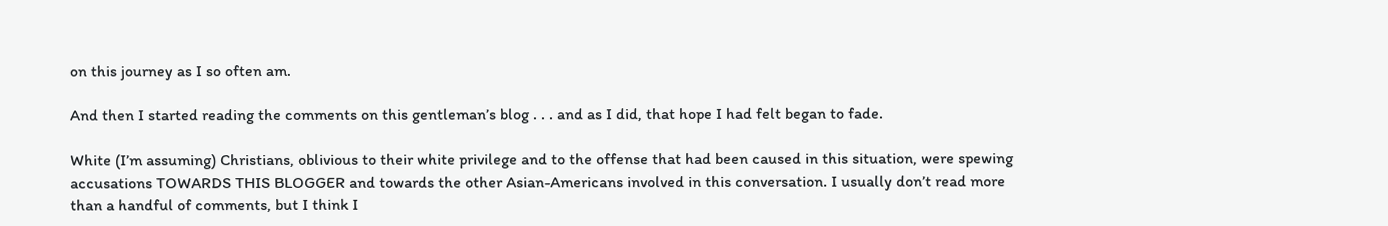on this journey as I so often am.

And then I started reading the comments on this gentleman’s blog . . . and as I did, that hope I had felt began to fade.

White (I’m assuming) Christians, oblivious to their white privilege and to the offense that had been caused in this situation, were spewing accusations TOWARDS THIS BLOGGER and towards the other Asian-Americans involved in this conversation. I usually don’t read more than a handful of comments, but I think I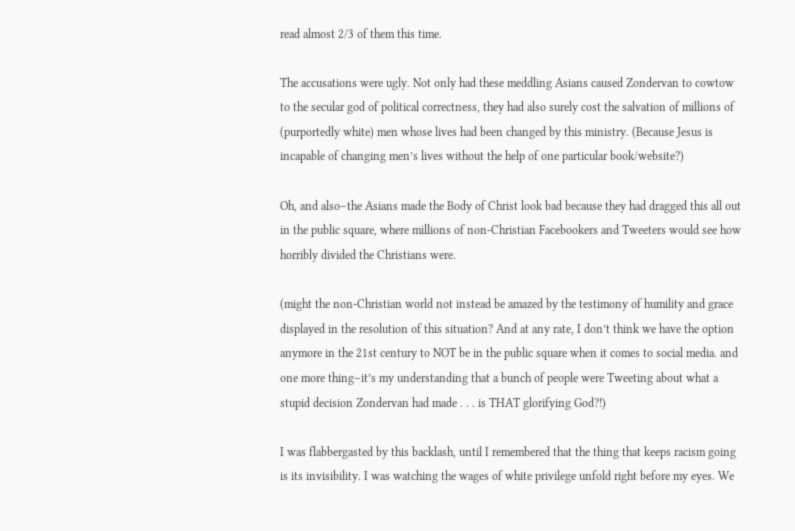read almost 2/3 of them this time.

The accusations were ugly. Not only had these meddling Asians caused Zondervan to cowtow to the secular god of political correctness, they had also surely cost the salvation of millions of (purportedly white) men whose lives had been changed by this ministry. (Because Jesus is incapable of changing men’s lives without the help of one particular book/website?)

Oh, and also–the Asians made the Body of Christ look bad because they had dragged this all out in the public square, where millions of non-Christian Facebookers and Tweeters would see how horribly divided the Christians were.

(might the non-Christian world not instead be amazed by the testimony of humility and grace displayed in the resolution of this situation? And at any rate, I don’t think we have the option anymore in the 21st century to NOT be in the public square when it comes to social media. and one more thing–it’s my understanding that a bunch of people were Tweeting about what a stupid decision Zondervan had made . . . is THAT glorifying God?!)

I was flabbergasted by this backlash, until I remembered that the thing that keeps racism going is its invisibility. I was watching the wages of white privilege unfold right before my eyes. We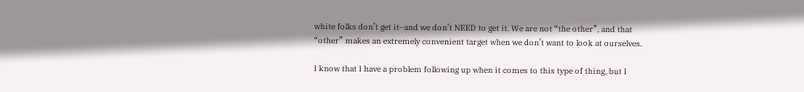white folks don’t get it–and we don’t NEED to get it. We are not “the other”, and that “other” makes an extremely convenient target when we don’t want to look at ourselves.

I know that I have a problem following up when it comes to this type of thing, but I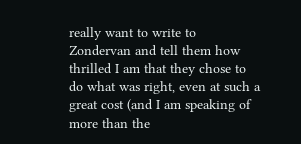really want to write to Zondervan and tell them how thrilled I am that they chose to do what was right, even at such a great cost (and I am speaking of more than the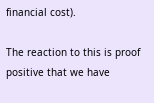financial cost).

The reaction to this is proof positive that we have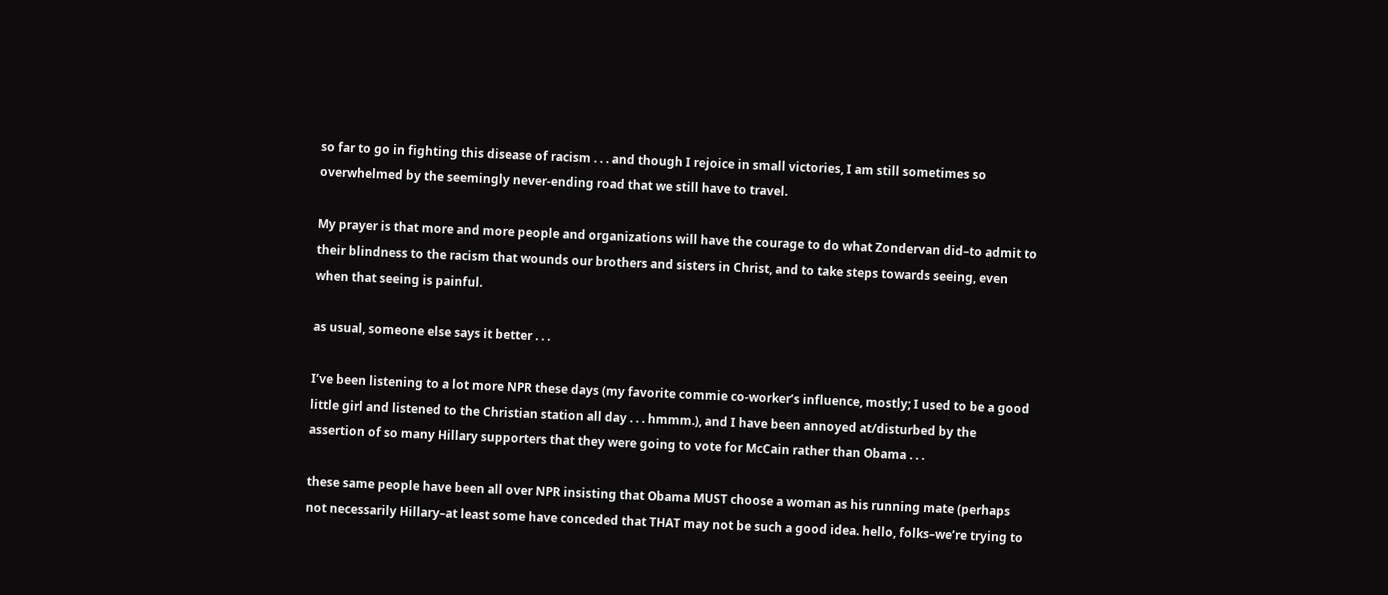so far to go in fighting this disease of racism . . . and though I rejoice in small victories, I am still sometimes so overwhelmed by the seemingly never-ending road that we still have to travel.

My prayer is that more and more people and organizations will have the courage to do what Zondervan did–to admit to their blindness to the racism that wounds our brothers and sisters in Christ, and to take steps towards seeing, even when that seeing is painful.

as usual, someone else says it better . . .

I’ve been listening to a lot more NPR these days (my favorite commie co-worker’s influence, mostly; I used to be a good little girl and listened to the Christian station all day . . . hmmm.), and I have been annoyed at/disturbed by the assertion of so many Hillary supporters that they were going to vote for McCain rather than Obama . . .

these same people have been all over NPR insisting that Obama MUST choose a woman as his running mate (perhaps not necessarily Hillary–at least some have conceded that THAT may not be such a good idea. hello, folks–we’re trying to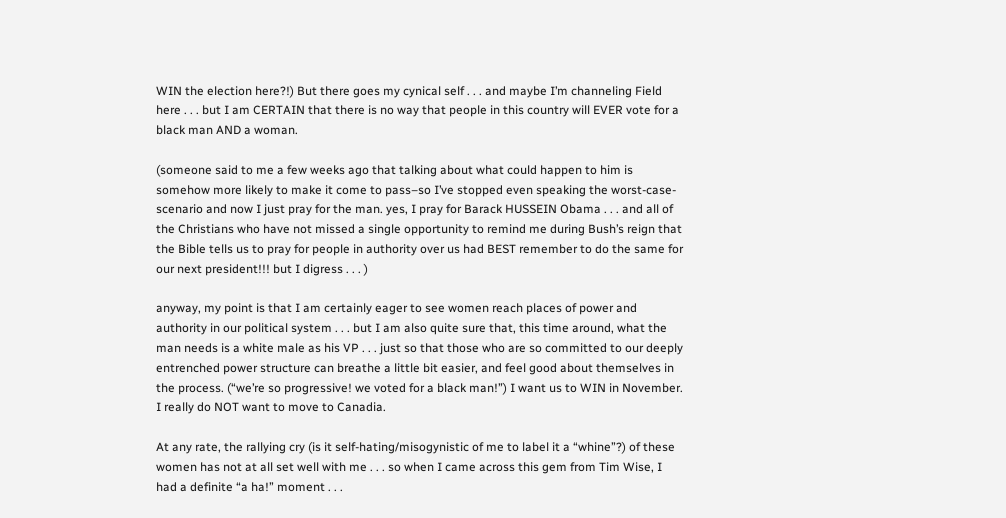WIN the election here?!) But there goes my cynical self . . . and maybe I’m channeling Field here . . . but I am CERTAIN that there is no way that people in this country will EVER vote for a black man AND a woman.

(someone said to me a few weeks ago that talking about what could happen to him is somehow more likely to make it come to pass–so I’ve stopped even speaking the worst-case-scenario and now I just pray for the man. yes, I pray for Barack HUSSEIN Obama . . . and all of the Christians who have not missed a single opportunity to remind me during Bush’s reign that the Bible tells us to pray for people in authority over us had BEST remember to do the same for our next president!!! but I digress . . . )

anyway, my point is that I am certainly eager to see women reach places of power and authority in our political system . . . but I am also quite sure that, this time around, what the man needs is a white male as his VP . . . just so that those who are so committed to our deeply entrenched power structure can breathe a little bit easier, and feel good about themselves in the process. (“we’re so progressive! we voted for a black man!”) I want us to WIN in November. I really do NOT want to move to Canadia.

At any rate, the rallying cry (is it self-hating/misogynistic of me to label it a “whine”?) of these women has not at all set well with me . . . so when I came across this gem from Tim Wise, I had a definite “a ha!” moment . . .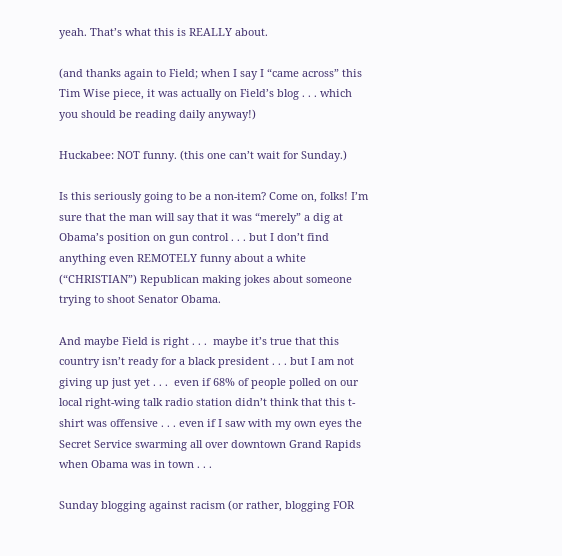yeah. That’s what this is REALLY about.

(and thanks again to Field; when I say I “came across” this Tim Wise piece, it was actually on Field’s blog . . . which you should be reading daily anyway!)

Huckabee: NOT funny. (this one can’t wait for Sunday.)

Is this seriously going to be a non-item? Come on, folks! I’m sure that the man will say that it was “merely” a dig at Obama’s position on gun control . . . but I don’t find anything even REMOTELY funny about a white (“CHRISTIAN”) Republican making jokes about someone trying to shoot Senator Obama.

And maybe Field is right . . .  maybe it’s true that this country isn’t ready for a black president . . . but I am not giving up just yet . . .  even if 68% of people polled on our local right-wing talk radio station didn’t think that this t-shirt was offensive . . . even if I saw with my own eyes the Secret Service swarming all over downtown Grand Rapids when Obama was in town . . .

Sunday blogging against racism (or rather, blogging FOR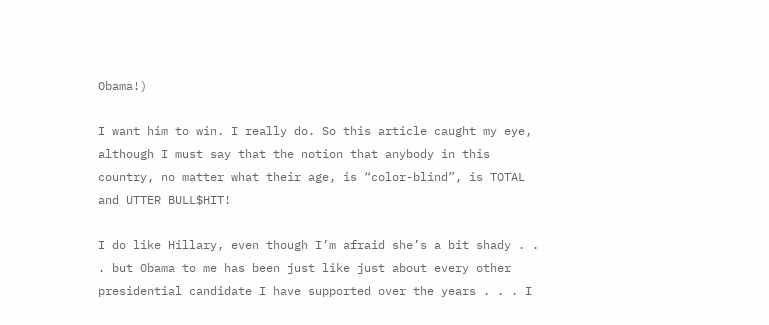Obama!)

I want him to win. I really do. So this article caught my eye, although I must say that the notion that anybody in this country, no matter what their age, is “color-blind”, is TOTAL and UTTER BULL$HIT!

I do like Hillary, even though I’m afraid she’s a bit shady . . . but Obama to me has been just like just about every other presidential candidate I have supported over the years . . . I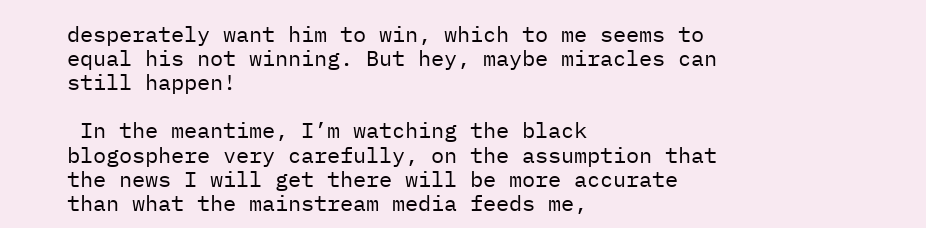desperately want him to win, which to me seems to equal his not winning. But hey, maybe miracles can still happen!

 In the meantime, I’m watching the black blogosphere very carefully, on the assumption that the news I will get there will be more accurate than what the mainstream media feeds me,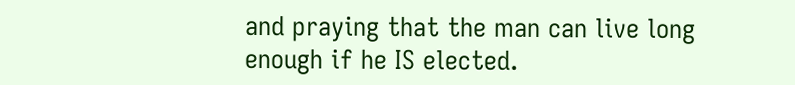and praying that the man can live long enough if he IS elected.